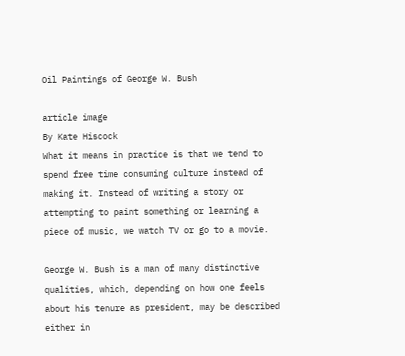Oil Paintings of George W. Bush

article image
By Kate Hiscock
What it means in practice is that we tend to spend free time consuming culture instead of making it. Instead of writing a story or attempting to paint something or learning a piece of music, we watch TV or go to a movie.

George W. Bush is a man of many distinctive qualities, which, depending on how one feels about his tenure as president, may be described either in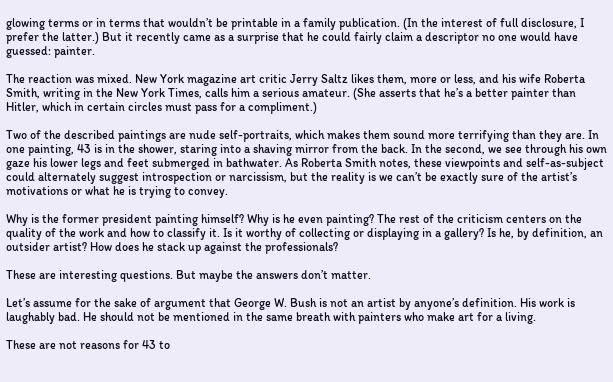glowing terms or in terms that wouldn’t be printable in a family publication. (In the interest of full disclosure, I prefer the latter.) But it recently came as a surprise that he could fairly claim a descriptor no one would have guessed: painter.

The reaction was mixed. New York magazine art critic Jerry Saltz likes them, more or less, and his wife Roberta Smith, writing in the New York Times, calls him a serious amateur. (She asserts that he’s a better painter than Hitler, which in certain circles must pass for a compliment.)

Two of the described paintings are nude self-portraits, which makes them sound more terrifying than they are. In one painting, 43 is in the shower, staring into a shaving mirror from the back. In the second, we see through his own gaze his lower legs and feet submerged in bathwater. As Roberta Smith notes, these viewpoints and self-as-subject could alternately suggest introspection or narcissism, but the reality is we can’t be exactly sure of the artist’s motivations or what he is trying to convey.

Why is the former president painting himself? Why is he even painting? The rest of the criticism centers on the quality of the work and how to classify it. Is it worthy of collecting or displaying in a gallery? Is he, by definition, an outsider artist? How does he stack up against the professionals?

These are interesting questions. But maybe the answers don’t matter.

Let’s assume for the sake of argument that George W. Bush is not an artist by anyone’s definition. His work is laughably bad. He should not be mentioned in the same breath with painters who make art for a living.

These are not reasons for 43 to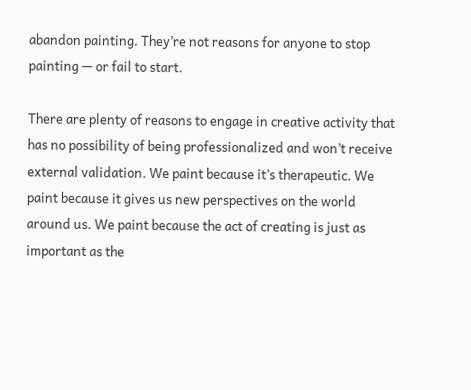abandon painting. They’re not reasons for anyone to stop painting — or fail to start.

There are plenty of reasons to engage in creative activity that has no possibility of being professionalized and won’t receive external validation. We paint because it’s therapeutic. We paint because it gives us new perspectives on the world around us. We paint because the act of creating is just as important as the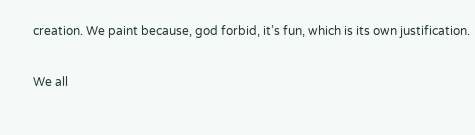creation. We paint because, god forbid, it’s fun, which is its own justification.

We all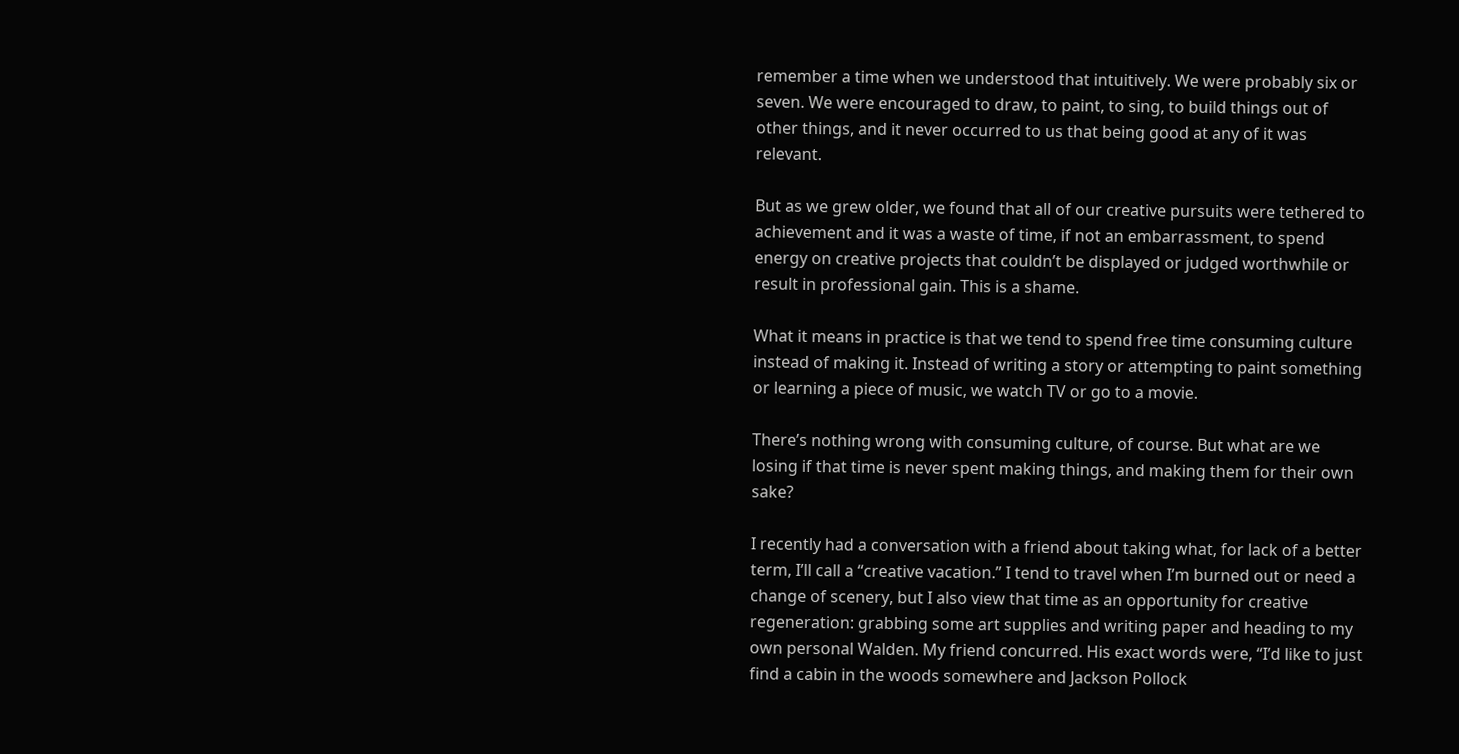remember a time when we understood that intuitively. We were probably six or seven. We were encouraged to draw, to paint, to sing, to build things out of other things, and it never occurred to us that being good at any of it was relevant.

But as we grew older, we found that all of our creative pursuits were tethered to achievement and it was a waste of time, if not an embarrassment, to spend energy on creative projects that couldn’t be displayed or judged worthwhile or result in professional gain. This is a shame.

What it means in practice is that we tend to spend free time consuming culture instead of making it. Instead of writing a story or attempting to paint something or learning a piece of music, we watch TV or go to a movie.

There’s nothing wrong with consuming culture, of course. But what are we losing if that time is never spent making things, and making them for their own sake?

I recently had a conversation with a friend about taking what, for lack of a better term, I’ll call a “creative vacation.” I tend to travel when I’m burned out or need a change of scenery, but I also view that time as an opportunity for creative regeneration: grabbing some art supplies and writing paper and heading to my own personal Walden. My friend concurred. His exact words were, “I’d like to just find a cabin in the woods somewhere and Jackson Pollock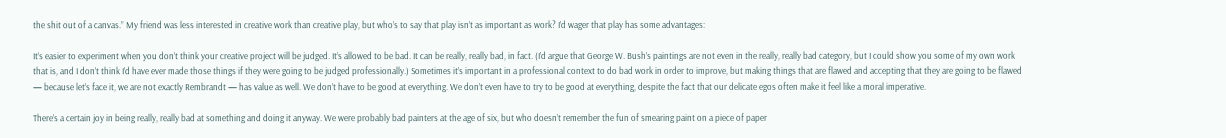the shit out of a canvas.” My friend was less interested in creative work than creative play, but who’s to say that play isn’t as important as work? I’d wager that play has some advantages:

It’s easier to experiment when you don’t think your creative project will be judged. It’s allowed to be bad. It can be really, really bad, in fact. (I’d argue that George W. Bush’s paintings are not even in the really, really bad category, but I could show you some of my own work that is, and I don’t think I’d have ever made those things if they were going to be judged professionally.) Sometimes it’s important in a professional context to do bad work in order to improve, but making things that are flawed and accepting that they are going to be flawed — because let’s face it, we are not exactly Rembrandt — has value as well. We don’t have to be good at everything. We don’t even have to try to be good at everything, despite the fact that our delicate egos often make it feel like a moral imperative.

There’s a certain joy in being really, really bad at something and doing it anyway. We were probably bad painters at the age of six, but who doesn’t remember the fun of smearing paint on a piece of paper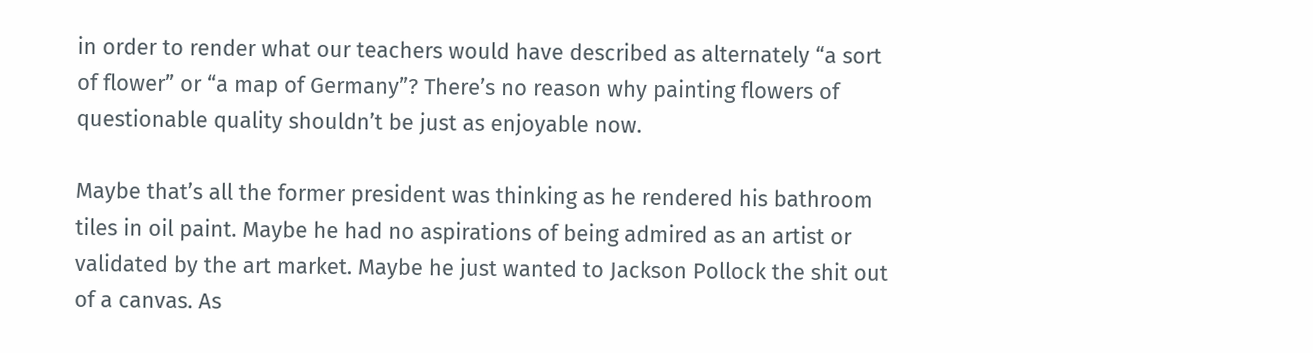in order to render what our teachers would have described as alternately “a sort of flower” or “a map of Germany”? There’s no reason why painting flowers of questionable quality shouldn’t be just as enjoyable now.

Maybe that’s all the former president was thinking as he rendered his bathroom tiles in oil paint. Maybe he had no aspirations of being admired as an artist or validated by the art market. Maybe he just wanted to Jackson Pollock the shit out of a canvas. As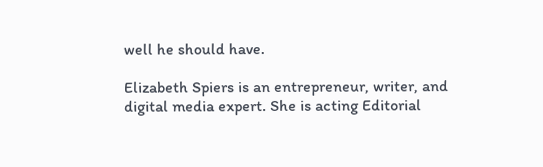well he should have.

Elizabeth Spiers is an entrepreneur, writer, and digital media expert. She is acting Editorial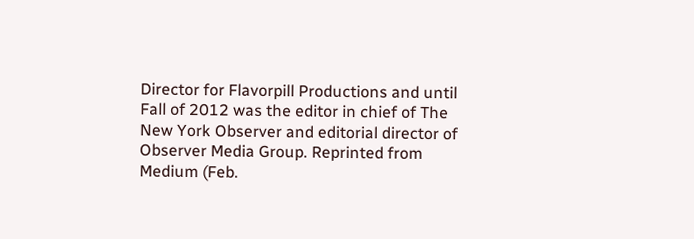Director for Flavorpill Productions and until Fall of 2012 was the editor in chief of The New York Observer and editorial director of Observer Media Group. Reprinted from Medium (Feb.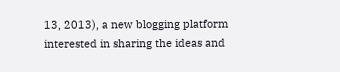13, 2013), a new blogging platform interested in sharing the ideas and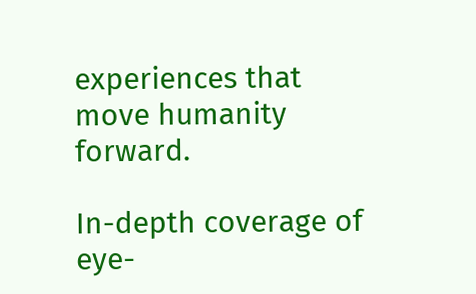experiences that move humanity forward.

In-depth coverage of eye-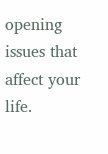opening issues that affect your life.